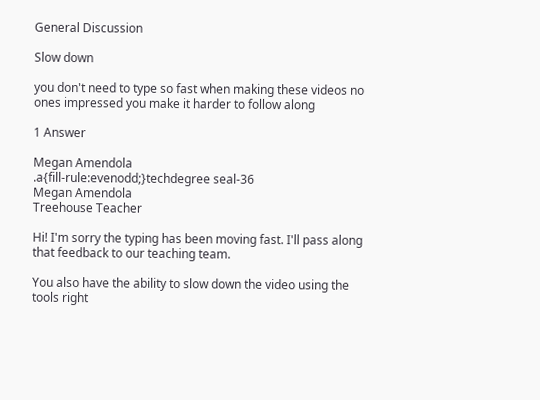General Discussion

Slow down

you don't need to type so fast when making these videos no ones impressed you make it harder to follow along

1 Answer

Megan Amendola
.a{fill-rule:evenodd;}techdegree seal-36
Megan Amendola
Treehouse Teacher

Hi! I'm sorry the typing has been moving fast. I'll pass along that feedback to our teaching team.

You also have the ability to slow down the video using the tools right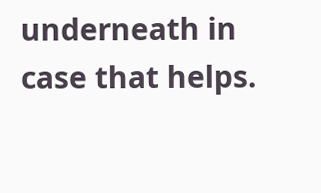underneath in case that helps.